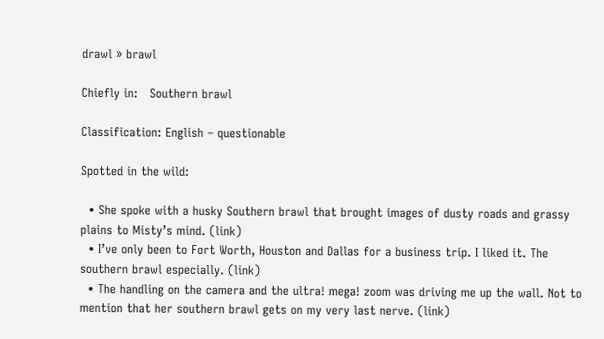drawl » brawl

Chiefly in:   Southern brawl

Classification: English – questionable

Spotted in the wild:

  • She spoke with a husky Southern brawl that brought images of dusty roads and grassy plains to Misty’s mind. (link)
  • I’ve only been to Fort Worth, Houston and Dallas for a business trip. I liked it. The southern brawl especially. (link)
  • The handling on the camera and the ultra! mega! zoom was driving me up the wall. Not to mention that her southern brawl gets on my very last nerve. (link)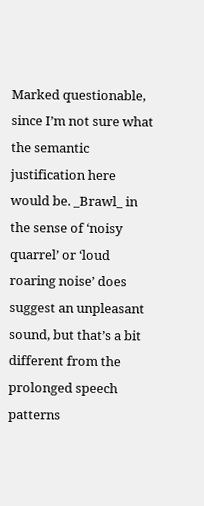Marked questionable, since I’m not sure what the semantic justification here would be. _Brawl_ in the sense of ‘noisy quarrel’ or ‘loud roaring noise’ does suggest an unpleasant sound, but that’s a bit different from the prolonged speech patterns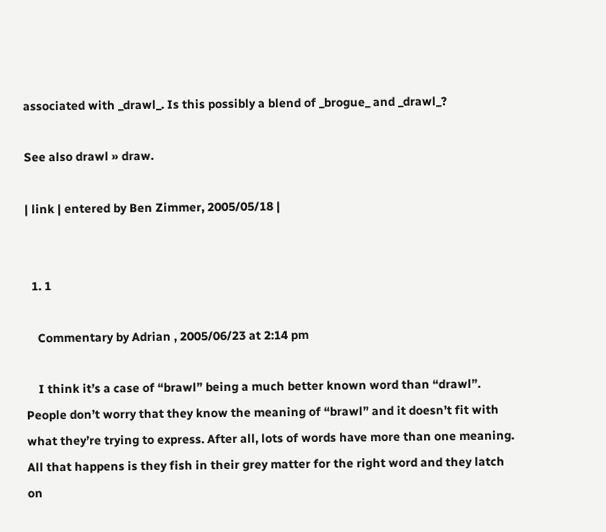associated with _drawl_. Is this possibly a blend of _brogue_ and _drawl_?

See also drawl » draw.

| link | entered by Ben Zimmer, 2005/05/18 |


  1. 1

    Commentary by Adrian , 2005/06/23 at 2:14 pm

    I think it’s a case of “brawl” being a much better known word than “drawl”. People don’t worry that they know the meaning of “brawl” and it doesn’t fit with what they’re trying to express. After all, lots of words have more than one meaning. All that happens is they fish in their grey matter for the right word and they latch on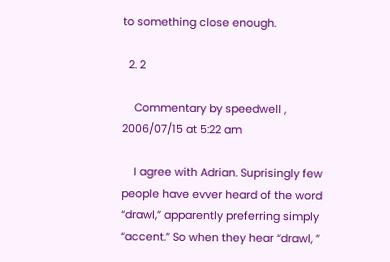to something close enough.

  2. 2

    Commentary by speedwell , 2006/07/15 at 5:22 am

    I agree with Adrian. Suprisingly few people have evver heard of the word “drawl,” apparently preferring simply “accent.” So when they hear “drawl, ”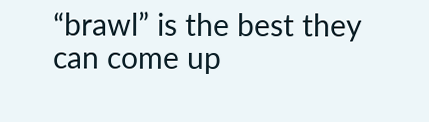“brawl” is the best they can come up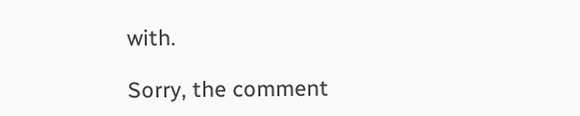with.

Sorry, the comment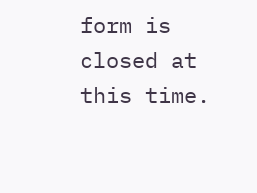form is closed at this time.